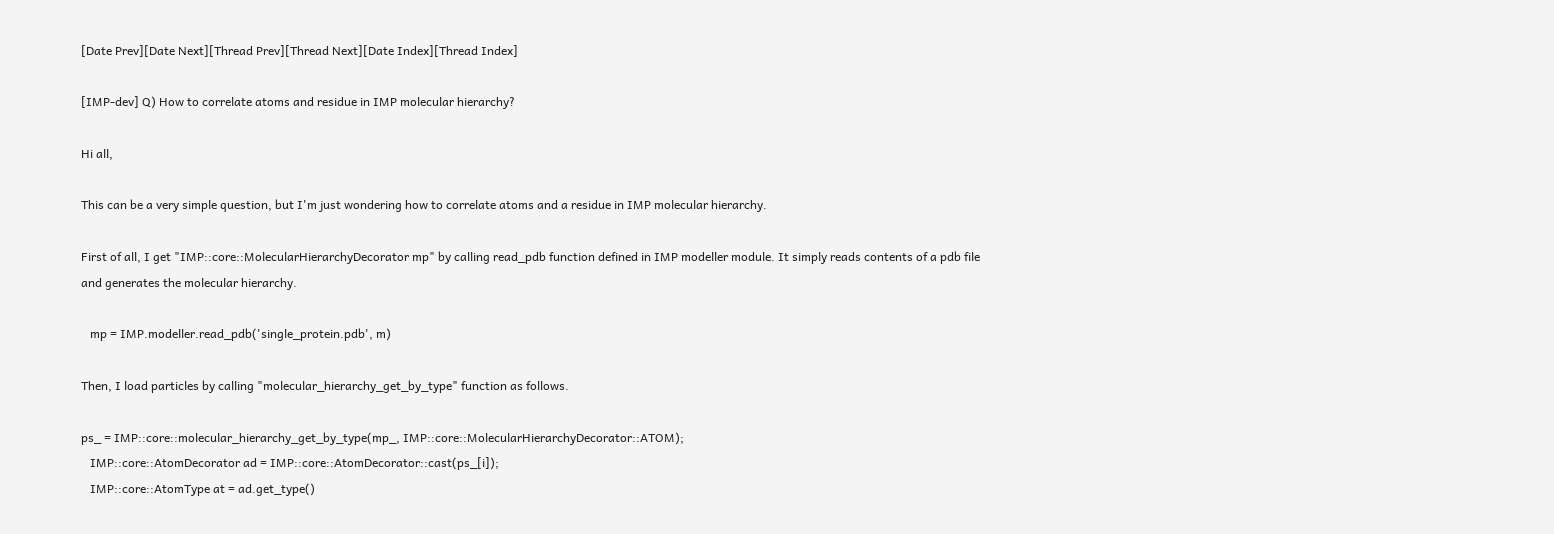[Date Prev][Date Next][Thread Prev][Thread Next][Date Index][Thread Index]

[IMP-dev] Q) How to correlate atoms and residue in IMP molecular hierarchy?

Hi all,

This can be a very simple question, but I'm just wondering how to correlate atoms and a residue in IMP molecular hierarchy.

First of all, I get "IMP::core::MolecularHierarchyDecorator mp" by calling read_pdb function defined in IMP modeller module. It simply reads contents of a pdb file and generates the molecular hierarchy.

   mp = IMP.modeller.read_pdb('single_protein.pdb', m)

Then, I load particles by calling "molecular_hierarchy_get_by_type" function as follows.

ps_ = IMP::core::molecular_hierarchy_get_by_type(mp_, IMP::core::MolecularHierarchyDecorator::ATOM);
   IMP::core::AtomDecorator ad = IMP::core::AtomDecorator::cast(ps_[i]);
   IMP::core::AtomType at = ad.get_type()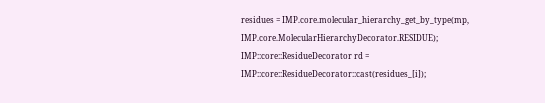residues = IMP.core.molecular_hierarchy_get_by_type(mp, IMP.core.MolecularHierarchyDecorator.RESIDUE); IMP::core::ResidueDecorator rd = IMP::core::ResidueDecorator::cast(residues_[i]);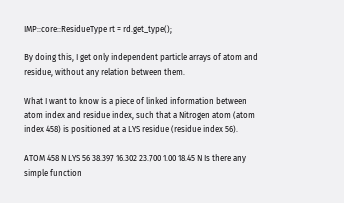IMP::core::ResidueType rt = rd.get_type();

By doing this, I get only independent particle arrays of atom and residue, without any relation between them.

What I want to know is a piece of linked information between atom index and residue index, such that a Nitrogen atom (atom index 458) is positioned at a LYS residue (residue index 56).

ATOM 458 N LYS 56 38.397 16.302 23.700 1.00 18.45 N Is there any simple function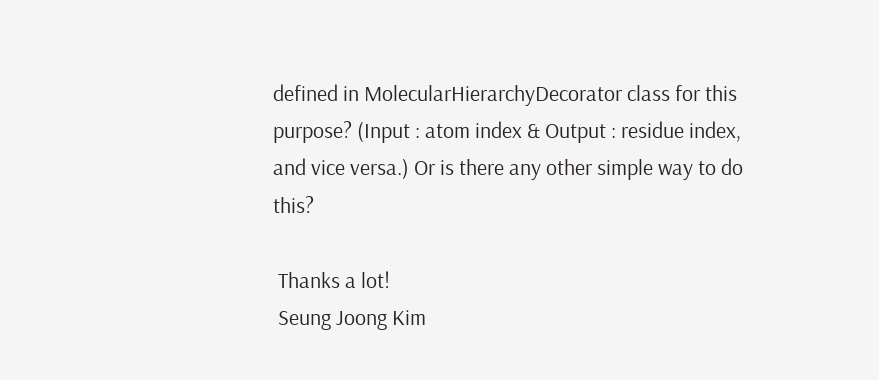defined in MolecularHierarchyDecorator class for this purpose? (Input : atom index & Output : residue index, and vice versa.) Or is there any other simple way to do this?

 Thanks a lot!
 Seung Joong Kim